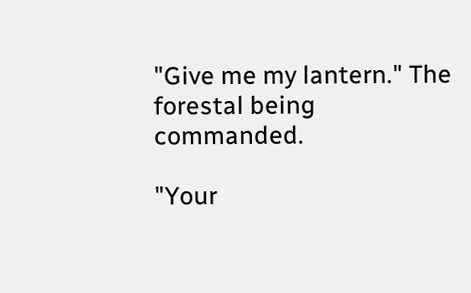"Give me my lantern." The forestal being commanded.

"Your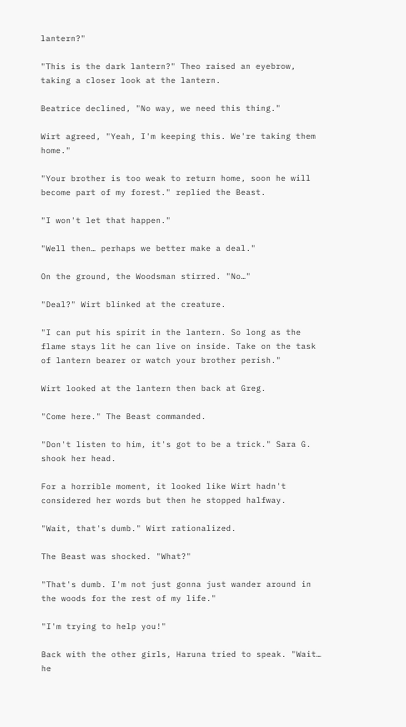lantern?"

"This is the dark lantern?" Theo raised an eyebrow, taking a closer look at the lantern.

Beatrice declined, "No way, we need this thing."

Wirt agreed, "Yeah, I'm keeping this. We're taking them home."

"Your brother is too weak to return home, soon he will become part of my forest." replied the Beast.

"I won't let that happen."

"Well then… perhaps we better make a deal."

On the ground, the Woodsman stirred. "No…"

"Deal?" Wirt blinked at the creature.

"I can put his spirit in the lantern. So long as the flame stays lit he can live on inside. Take on the task of lantern bearer or watch your brother perish."

Wirt looked at the lantern then back at Greg.

"Come here." The Beast commanded.

"Don't listen to him, it's got to be a trick." Sara G. shook her head.

For a horrible moment, it looked like Wirt hadn't considered her words but then he stopped halfway.

"Wait, that's dumb." Wirt rationalized.

The Beast was shocked. "What?"

"That's dumb. I'm not just gonna just wander around in the woods for the rest of my life."

"I'm trying to help you!"

Back with the other girls, Haruna tried to speak. "Wait… he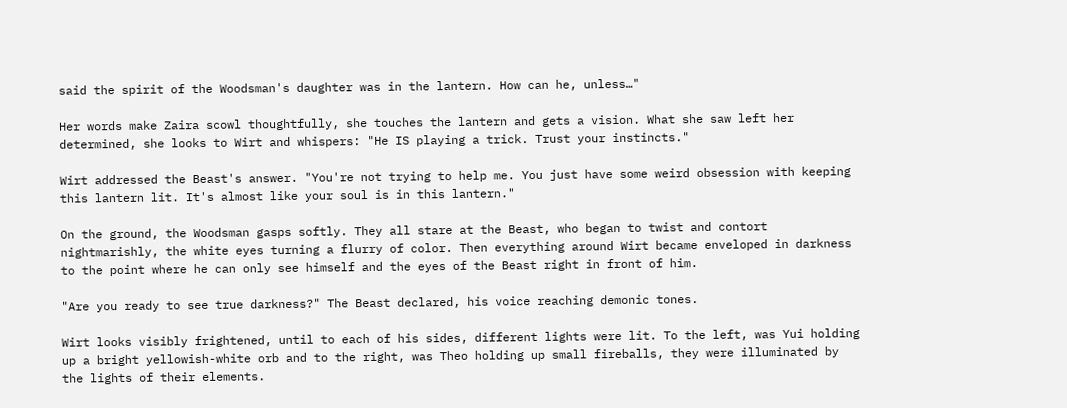said the spirit of the Woodsman's daughter was in the lantern. How can he, unless…"

Her words make Zaira scowl thoughtfully, she touches the lantern and gets a vision. What she saw left her determined, she looks to Wirt and whispers: "He IS playing a trick. Trust your instincts."

Wirt addressed the Beast's answer. "You're not trying to help me. You just have some weird obsession with keeping this lantern lit. It's almost like your soul is in this lantern."

On the ground, the Woodsman gasps softly. They all stare at the Beast, who began to twist and contort nightmarishly, the white eyes turning a flurry of color. Then everything around Wirt became enveloped in darkness to the point where he can only see himself and the eyes of the Beast right in front of him.

"Are you ready to see true darkness?" The Beast declared, his voice reaching demonic tones.

Wirt looks visibly frightened, until to each of his sides, different lights were lit. To the left, was Yui holding up a bright yellowish-white orb and to the right, was Theo holding up small fireballs, they were illuminated by the lights of their elements.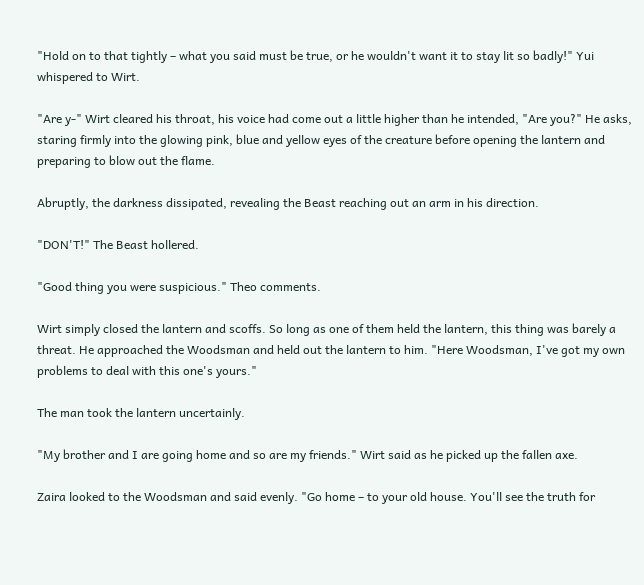"Hold on to that tightly – what you said must be true, or he wouldn't want it to stay lit so badly!" Yui whispered to Wirt.

"Are y-" Wirt cleared his throat, his voice had come out a little higher than he intended, "Are you?" He asks, staring firmly into the glowing pink, blue and yellow eyes of the creature before opening the lantern and preparing to blow out the flame.

Abruptly, the darkness dissipated, revealing the Beast reaching out an arm in his direction.

"DON'T!" The Beast hollered.

"Good thing you were suspicious." Theo comments.

Wirt simply closed the lantern and scoffs. So long as one of them held the lantern, this thing was barely a threat. He approached the Woodsman and held out the lantern to him. "Here Woodsman, I've got my own problems to deal with this one's yours."

The man took the lantern uncertainly.

"My brother and I are going home and so are my friends." Wirt said as he picked up the fallen axe.

Zaira looked to the Woodsman and said evenly. "Go home – to your old house. You'll see the truth for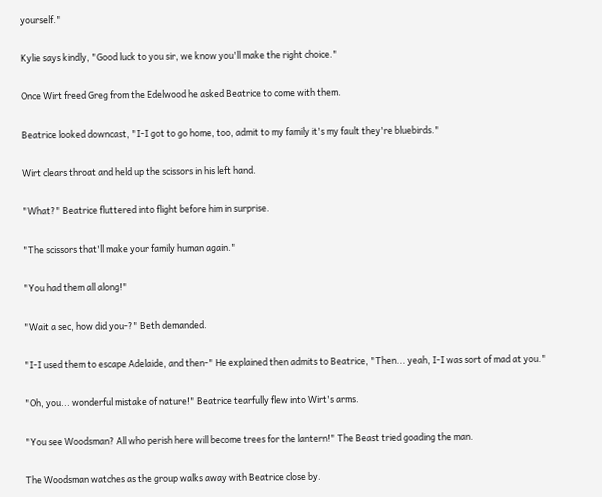yourself."

Kylie says kindly, "Good luck to you sir, we know you'll make the right choice."

Once Wirt freed Greg from the Edelwood he asked Beatrice to come with them.

Beatrice looked downcast, "I-I got to go home, too, admit to my family it's my fault they're bluebirds."

Wirt clears throat and held up the scissors in his left hand.

"What?" Beatrice fluttered into flight before him in surprise.

"The scissors that'll make your family human again."

"You had them all along!"

"Wait a sec, how did you-?" Beth demanded.

"I-I used them to escape Adelaide, and then-" He explained then admits to Beatrice, "Then... yeah, I-I was sort of mad at you."

"Oh, you... wonderful mistake of nature!" Beatrice tearfully flew into Wirt's arms.

"You see Woodsman? All who perish here will become trees for the lantern!" The Beast tried goading the man.

The Woodsman watches as the group walks away with Beatrice close by.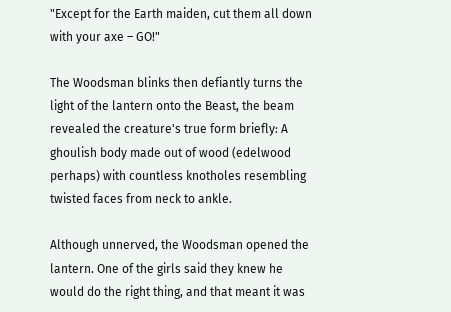"Except for the Earth maiden, cut them all down with your axe – GO!"

The Woodsman blinks then defiantly turns the light of the lantern onto the Beast, the beam revealed the creature's true form briefly: A ghoulish body made out of wood (edelwood perhaps) with countless knotholes resembling twisted faces from neck to ankle.

Although unnerved, the Woodsman opened the lantern. One of the girls said they knew he would do the right thing, and that meant it was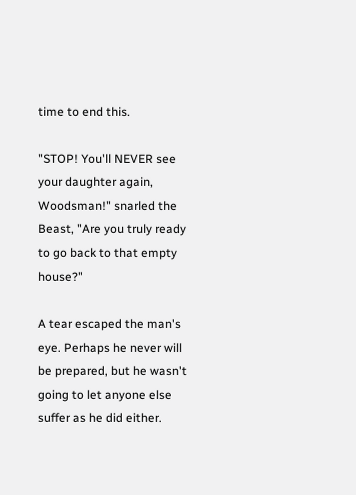time to end this.

"STOP! You'll NEVER see your daughter again, Woodsman!" snarled the Beast, "Are you truly ready to go back to that empty house?"

A tear escaped the man's eye. Perhaps he never will be prepared, but he wasn't going to let anyone else suffer as he did either.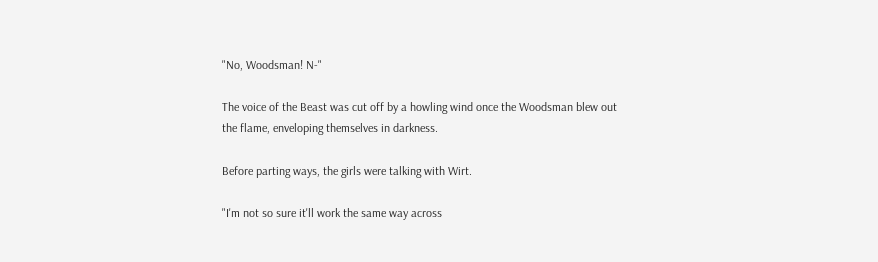"No, Woodsman! N-"

The voice of the Beast was cut off by a howling wind once the Woodsman blew out the flame, enveloping themselves in darkness.

Before parting ways, the girls were talking with Wirt.

"I'm not so sure it'll work the same way across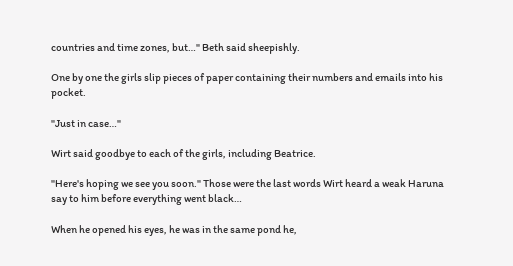countries and time zones, but…" Beth said sheepishly.

One by one the girls slip pieces of paper containing their numbers and emails into his pocket.

"Just in case…"

Wirt said goodbye to each of the girls, including Beatrice.

"Here's hoping we see you soon." Those were the last words Wirt heard a weak Haruna say to him before everything went black…

When he opened his eyes, he was in the same pond he,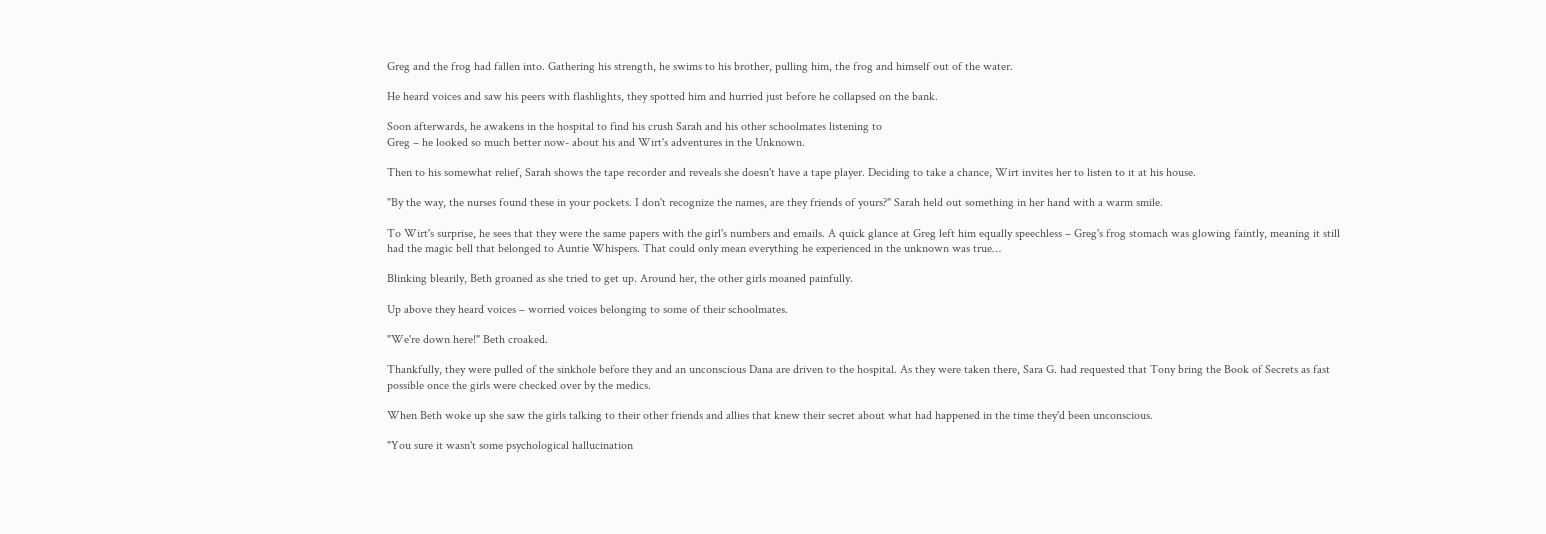Greg and the frog had fallen into. Gathering his strength, he swims to his brother, pulling him, the frog and himself out of the water.

He heard voices and saw his peers with flashlights, they spotted him and hurried just before he collapsed on the bank.

Soon afterwards, he awakens in the hospital to find his crush Sarah and his other schoolmates listening to
Greg – he looked so much better now- about his and Wirt's adventures in the Unknown.

Then to his somewhat relief, Sarah shows the tape recorder and reveals she doesn't have a tape player. Deciding to take a chance, Wirt invites her to listen to it at his house.

"By the way, the nurses found these in your pockets. I don't recognize the names, are they friends of yours?" Sarah held out something in her hand with a warm smile.

To Wirt's surprise, he sees that they were the same papers with the girl's numbers and emails. A quick glance at Greg left him equally speechless – Greg's frog stomach was glowing faintly, meaning it still had the magic bell that belonged to Auntie Whispers. That could only mean everything he experienced in the unknown was true…

Blinking blearily, Beth groaned as she tried to get up. Around her, the other girls moaned painfully.

Up above they heard voices – worried voices belonging to some of their schoolmates.

"We're down here!" Beth croaked.

Thankfully, they were pulled of the sinkhole before they and an unconscious Dana are driven to the hospital. As they were taken there, Sara G. had requested that Tony bring the Book of Secrets as fast possible once the girls were checked over by the medics.

When Beth woke up she saw the girls talking to their other friends and allies that knew their secret about what had happened in the time they'd been unconscious.

"You sure it wasn't some psychological hallucination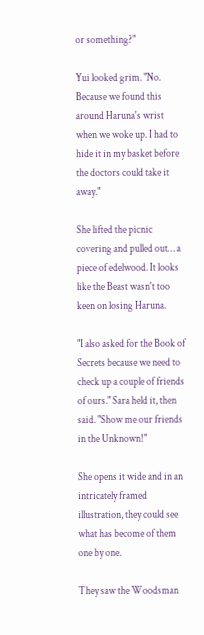or something?"

Yui looked grim. "No. Because we found this around Haruna's wrist when we woke up. I had to hide it in my basket before the doctors could take it away."

She lifted the picnic covering and pulled out… a piece of edelwood. It looks like the Beast wasn't too keen on losing Haruna.

"I also asked for the Book of Secrets because we need to check up a couple of friends of ours." Sara held it, then said. "Show me our friends in the Unknown!"

She opens it wide and in an intricately framed illustration, they could see what has become of them one by one.

They saw the Woodsman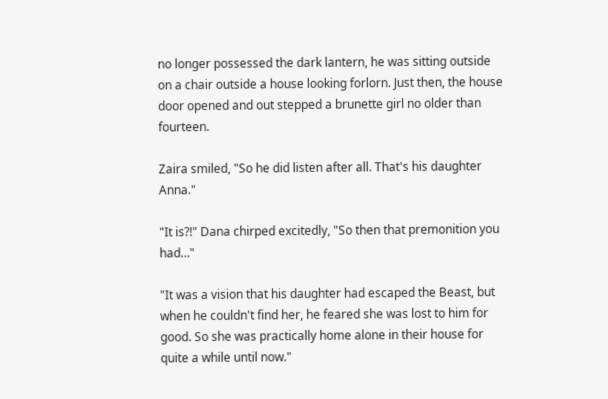no longer possessed the dark lantern, he was sitting outside on a chair outside a house looking forlorn. Just then, the house door opened and out stepped a brunette girl no older than fourteen.

Zaira smiled, "So he did listen after all. That's his daughter Anna."

"It is?!" Dana chirped excitedly, "So then that premonition you had…"

"It was a vision that his daughter had escaped the Beast, but when he couldn't find her, he feared she was lost to him for good. So she was practically home alone in their house for quite a while until now."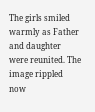The girls smiled warmly as Father and daughter were reunited. The image rippled now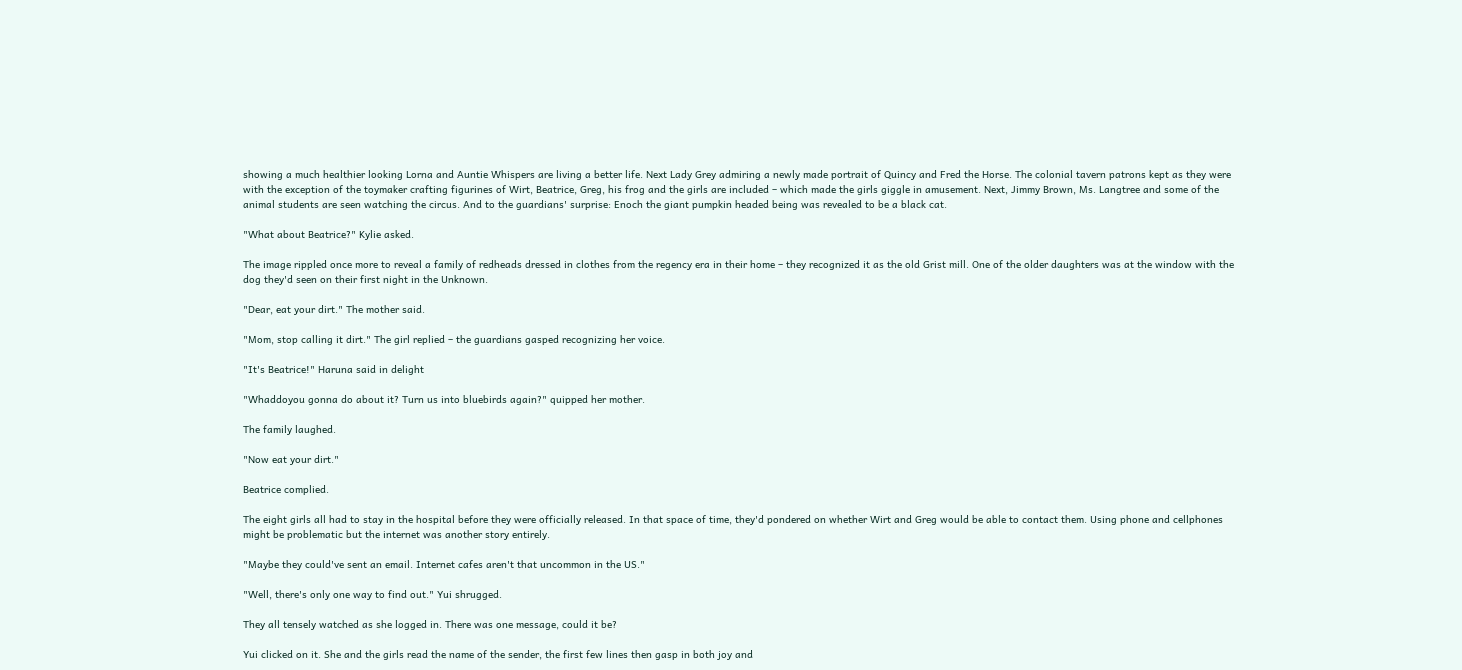showing a much healthier looking Lorna and Auntie Whispers are living a better life. Next Lady Grey admiring a newly made portrait of Quincy and Fred the Horse. The colonial tavern patrons kept as they were with the exception of the toymaker crafting figurines of Wirt, Beatrice, Greg, his frog and the girls are included – which made the girls giggle in amusement. Next, Jimmy Brown, Ms. Langtree and some of the animal students are seen watching the circus. And to the guardians' surprise: Enoch the giant pumpkin headed being was revealed to be a black cat.

"What about Beatrice?" Kylie asked.

The image rippled once more to reveal a family of redheads dressed in clothes from the regency era in their home – they recognized it as the old Grist mill. One of the older daughters was at the window with the dog they'd seen on their first night in the Unknown.

"Dear, eat your dirt." The mother said.

"Mom, stop calling it dirt." The girl replied – the guardians gasped recognizing her voice.

"It's Beatrice!" Haruna said in delight

"Whaddoyou gonna do about it? Turn us into bluebirds again?" quipped her mother.

The family laughed.

"Now eat your dirt."

Beatrice complied.

The eight girls all had to stay in the hospital before they were officially released. In that space of time, they'd pondered on whether Wirt and Greg would be able to contact them. Using phone and cellphones might be problematic but the internet was another story entirely.

"Maybe they could've sent an email. Internet cafes aren't that uncommon in the US."

"Well, there's only one way to find out." Yui shrugged.

They all tensely watched as she logged in. There was one message, could it be?

Yui clicked on it. She and the girls read the name of the sender, the first few lines then gasp in both joy and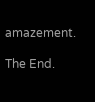amazement.

The End.